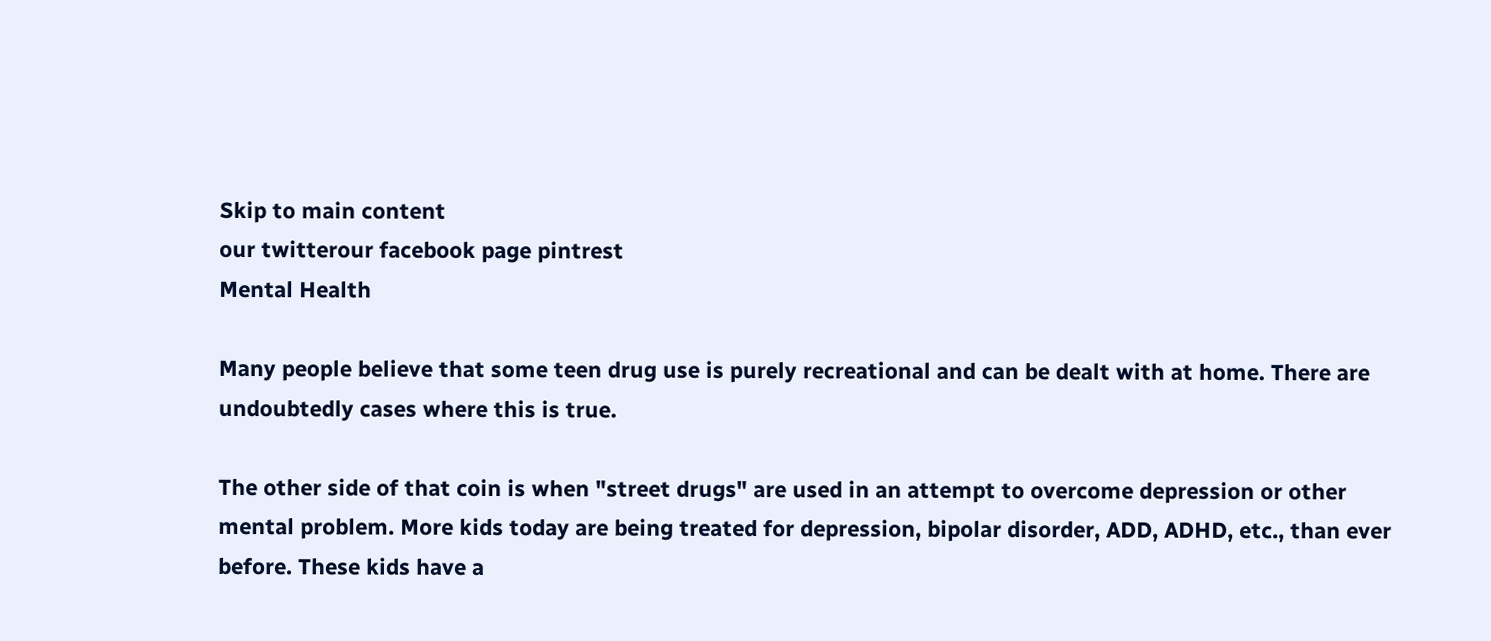Skip to main content
our twitterour facebook page pintrest
Mental Health

Many people believe that some teen drug use is purely recreational and can be dealt with at home. There are undoubtedly cases where this is true.

The other side of that coin is when "street drugs" are used in an attempt to overcome depression or other mental problem. More kids today are being treated for depression, bipolar disorder, ADD, ADHD, etc., than ever before. These kids have a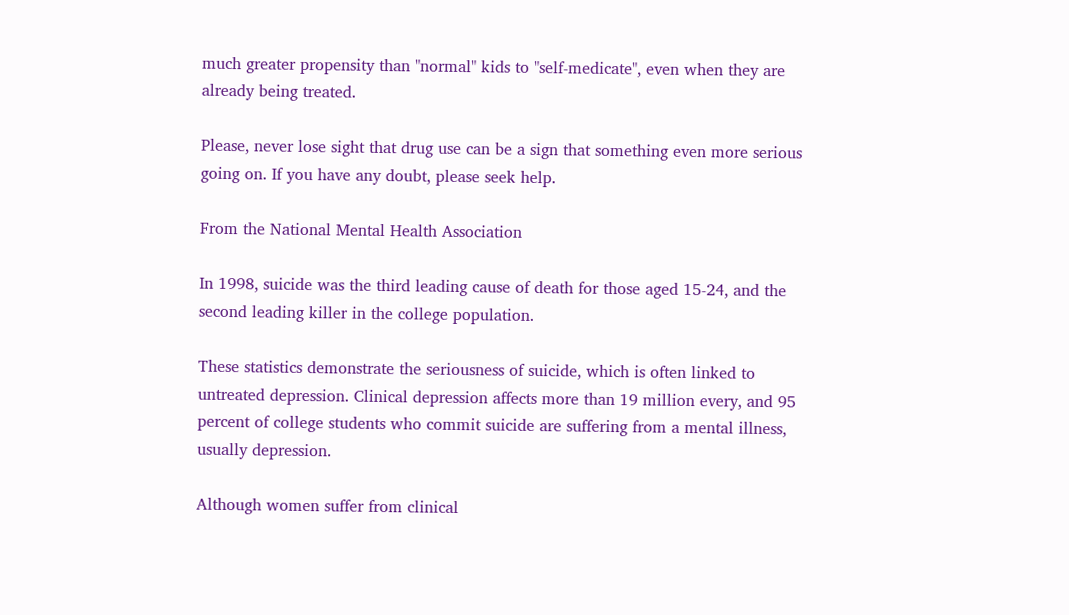much greater propensity than "normal" kids to "self-medicate", even when they are already being treated.

Please, never lose sight that drug use can be a sign that something even more serious going on. If you have any doubt, please seek help.

From the National Mental Health Association

In 1998, suicide was the third leading cause of death for those aged 15-24, and the second leading killer in the college population.

These statistics demonstrate the seriousness of suicide, which is often linked to untreated depression. Clinical depression affects more than 19 million every, and 95 percent of college students who commit suicide are suffering from a mental illness, usually depression.

Although women suffer from clinical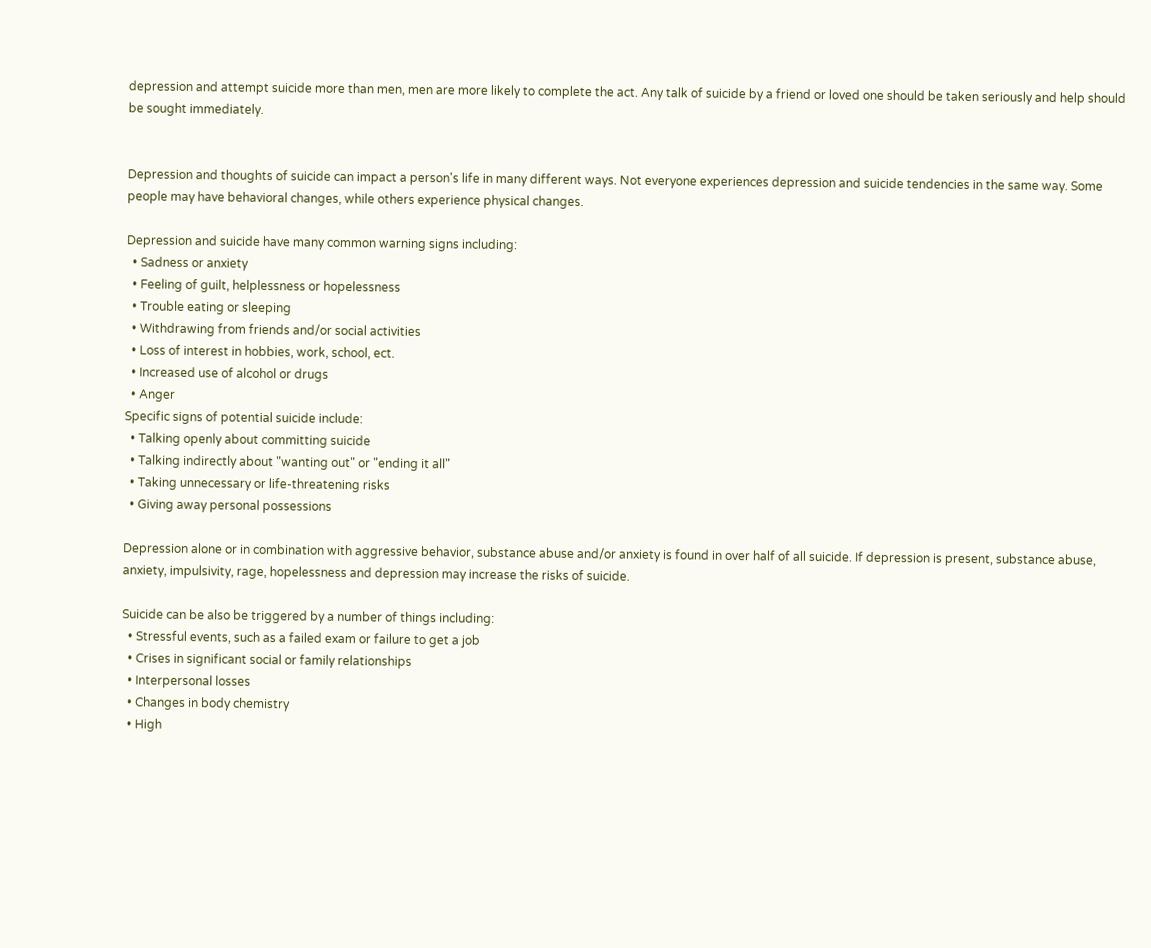depression and attempt suicide more than men, men are more likely to complete the act. Any talk of suicide by a friend or loved one should be taken seriously and help should be sought immediately.


Depression and thoughts of suicide can impact a person's life in many different ways. Not everyone experiences depression and suicide tendencies in the same way. Some people may have behavioral changes, while others experience physical changes.

Depression and suicide have many common warning signs including:
  • Sadness or anxiety
  • Feeling of guilt, helplessness or hopelessness
  • Trouble eating or sleeping
  • Withdrawing from friends and/or social activities
  • Loss of interest in hobbies, work, school, ect.
  • Increased use of alcohol or drugs
  • Anger
Specific signs of potential suicide include:
  • Talking openly about committing suicide
  • Talking indirectly about "wanting out" or "ending it all"
  • Taking unnecessary or life-threatening risks
  • Giving away personal possessions

Depression alone or in combination with aggressive behavior, substance abuse and/or anxiety is found in over half of all suicide. If depression is present, substance abuse, anxiety, impulsivity, rage, hopelessness and depression may increase the risks of suicide.

Suicide can be also be triggered by a number of things including:
  • Stressful events, such as a failed exam or failure to get a job
  • Crises in significant social or family relationships
  • Interpersonal losses
  • Changes in body chemistry
  • High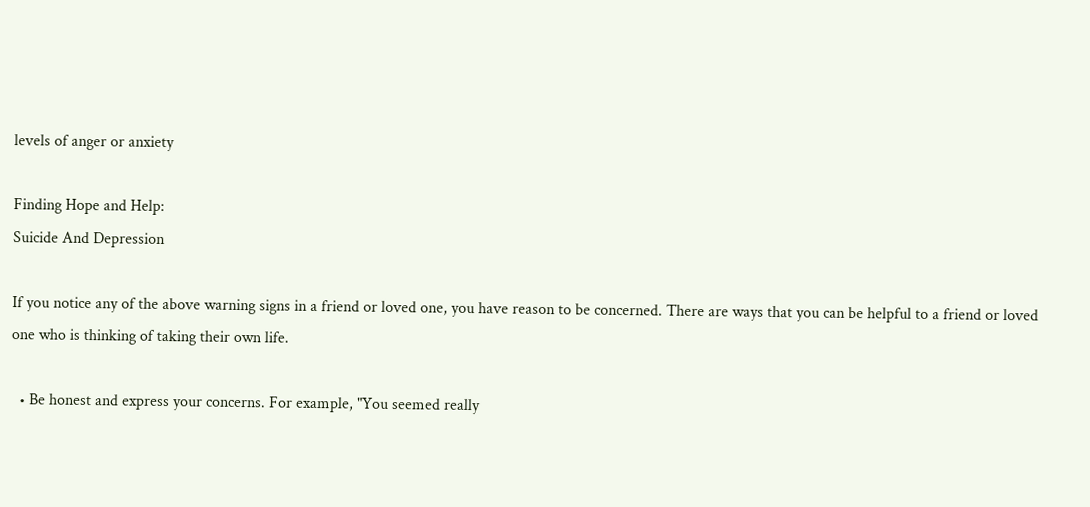levels of anger or anxiety

Finding Hope and Help:
Suicide And Depression

If you notice any of the above warning signs in a friend or loved one, you have reason to be concerned. There are ways that you can be helpful to a friend or loved one who is thinking of taking their own life.

  • Be honest and express your concerns. For example, "You seemed really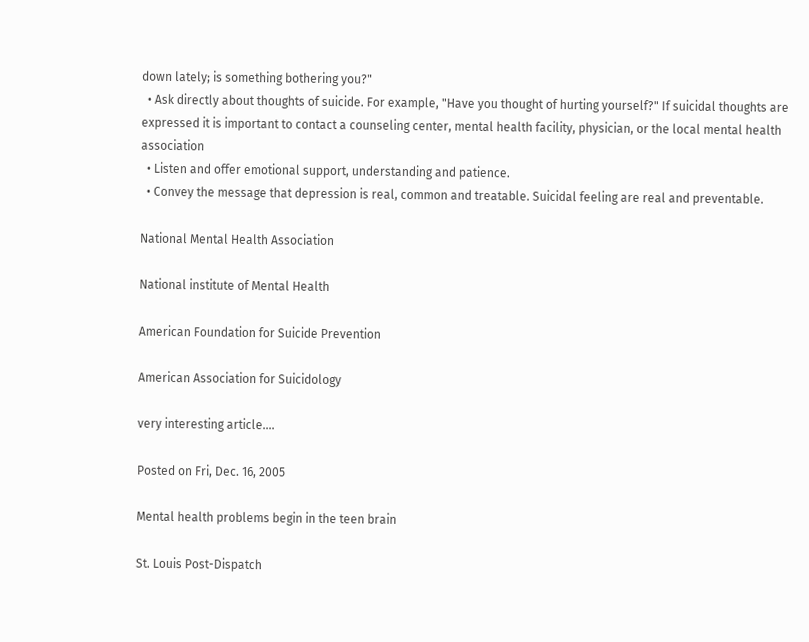down lately; is something bothering you?"
  • Ask directly about thoughts of suicide. For example, "Have you thought of hurting yourself?" If suicidal thoughts are expressed it is important to contact a counseling center, mental health facility, physician, or the local mental health association
  • Listen and offer emotional support, understanding and patience.
  • Convey the message that depression is real, common and treatable. Suicidal feeling are real and preventable.

National Mental Health Association

National institute of Mental Health

American Foundation for Suicide Prevention

American Association for Suicidology

very interesting article....

Posted on Fri, Dec. 16, 2005

Mental health problems begin in the teen brain

St. Louis Post-Dispatch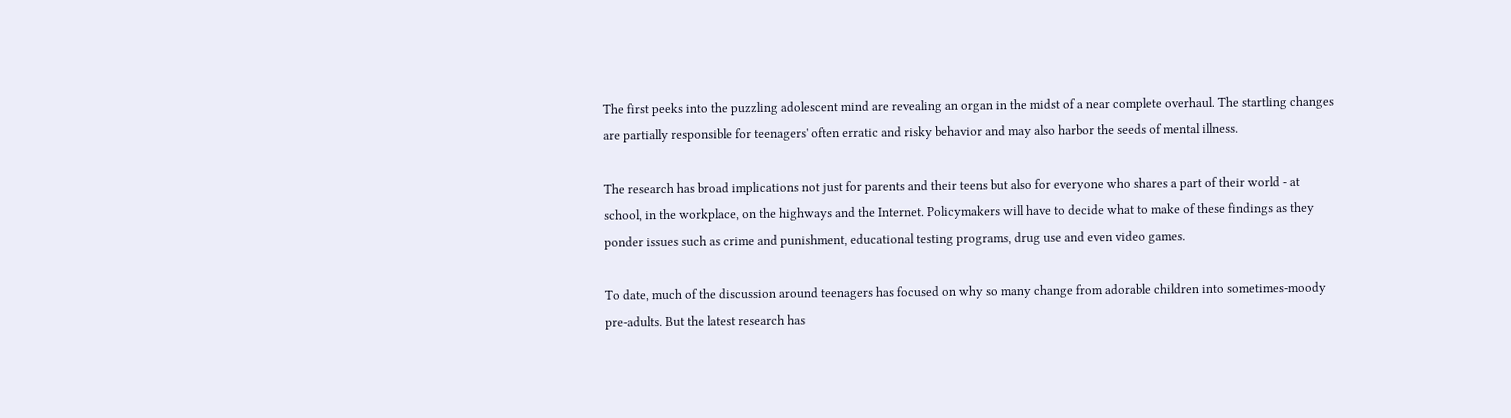The first peeks into the puzzling adolescent mind are revealing an organ in the midst of a near complete overhaul. The startling changes are partially responsible for teenagers' often erratic and risky behavior and may also harbor the seeds of mental illness.

The research has broad implications not just for parents and their teens but also for everyone who shares a part of their world - at school, in the workplace, on the highways and the Internet. Policymakers will have to decide what to make of these findings as they ponder issues such as crime and punishment, educational testing programs, drug use and even video games.

To date, much of the discussion around teenagers has focused on why so many change from adorable children into sometimes-moody pre-adults. But the latest research has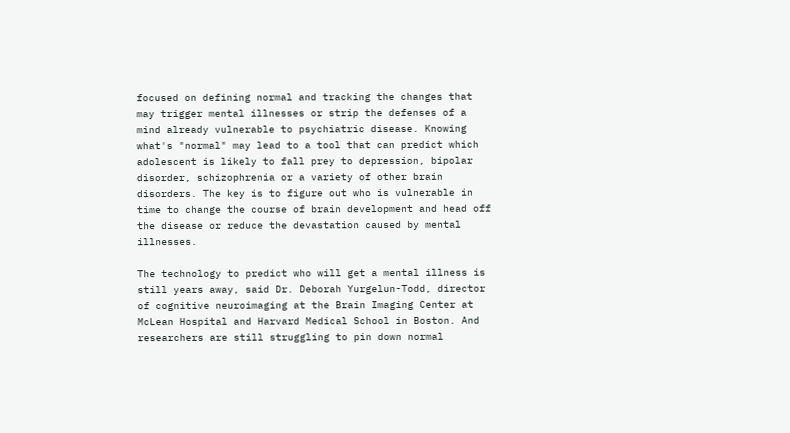focused on defining normal and tracking the changes that may trigger mental illnesses or strip the defenses of a mind already vulnerable to psychiatric disease. Knowing what's "normal" may lead to a tool that can predict which adolescent is likely to fall prey to depression, bipolar disorder, schizophrenia or a variety of other brain disorders. The key is to figure out who is vulnerable in time to change the course of brain development and head off the disease or reduce the devastation caused by mental illnesses.

The technology to predict who will get a mental illness is still years away, said Dr. Deborah Yurgelun-Todd, director of cognitive neuroimaging at the Brain Imaging Center at McLean Hospital and Harvard Medical School in Boston. And researchers are still struggling to pin down normal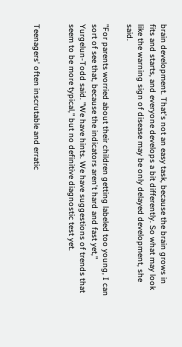brain development. That's not an easy task, because the brain grows in fits and starts, and everyone develops a bit differently. So what may look like the warning sign of disease may be only delayed development, she said.

"For parents worried about their children getting labeled too young, I can sort of see that, because the indicators aren't hard and fast yet," Yurgelun-Todd said. "We have hints. We have suggestions of trends that seem to be more typical," but no definitive diagnostic test yet.


Teenagers' often inscrutable and erratic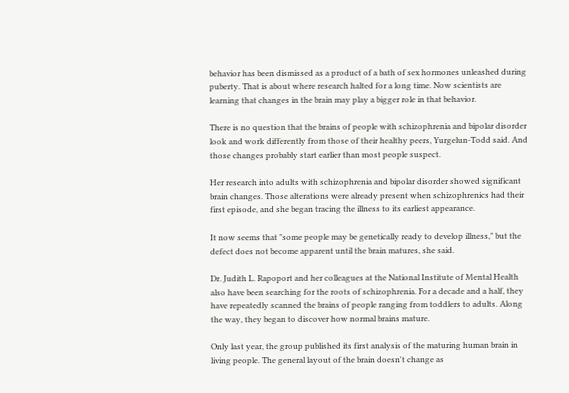behavior has been dismissed as a product of a bath of sex hormones unleashed during puberty. That is about where research halted for a long time. Now scientists are learning that changes in the brain may play a bigger role in that behavior.

There is no question that the brains of people with schizophrenia and bipolar disorder look and work differently from those of their healthy peers, Yurgelun-Todd said. And those changes probably start earlier than most people suspect.

Her research into adults with schizophrenia and bipolar disorder showed significant brain changes. Those alterations were already present when schizophrenics had their first episode, and she began tracing the illness to its earliest appearance.

It now seems that "some people may be genetically ready to develop illness," but the defect does not become apparent until the brain matures, she said.

Dr. Judith L. Rapoport and her colleagues at the National Institute of Mental Health also have been searching for the roots of schizophrenia. For a decade and a half, they have repeatedly scanned the brains of people ranging from toddlers to adults. Along the way, they began to discover how normal brains mature.

Only last year, the group published its first analysis of the maturing human brain in living people. The general layout of the brain doesn't change as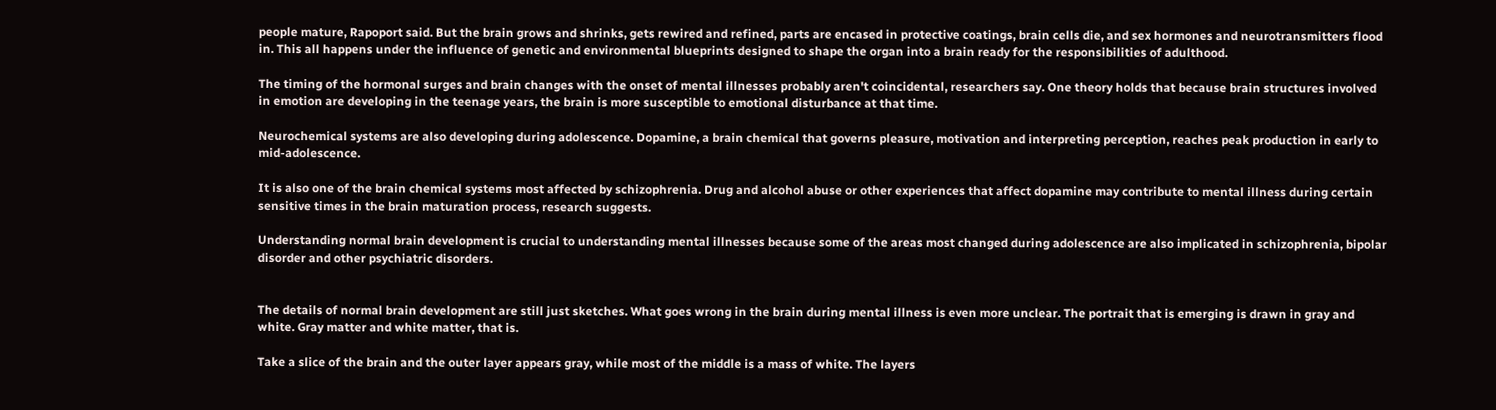people mature, Rapoport said. But the brain grows and shrinks, gets rewired and refined, parts are encased in protective coatings, brain cells die, and sex hormones and neurotransmitters flood in. This all happens under the influence of genetic and environmental blueprints designed to shape the organ into a brain ready for the responsibilities of adulthood.

The timing of the hormonal surges and brain changes with the onset of mental illnesses probably aren't coincidental, researchers say. One theory holds that because brain structures involved in emotion are developing in the teenage years, the brain is more susceptible to emotional disturbance at that time.

Neurochemical systems are also developing during adolescence. Dopamine, a brain chemical that governs pleasure, motivation and interpreting perception, reaches peak production in early to mid-adolescence.

It is also one of the brain chemical systems most affected by schizophrenia. Drug and alcohol abuse or other experiences that affect dopamine may contribute to mental illness during certain sensitive times in the brain maturation process, research suggests.

Understanding normal brain development is crucial to understanding mental illnesses because some of the areas most changed during adolescence are also implicated in schizophrenia, bipolar disorder and other psychiatric disorders.


The details of normal brain development are still just sketches. What goes wrong in the brain during mental illness is even more unclear. The portrait that is emerging is drawn in gray and white. Gray matter and white matter, that is.

Take a slice of the brain and the outer layer appears gray, while most of the middle is a mass of white. The layers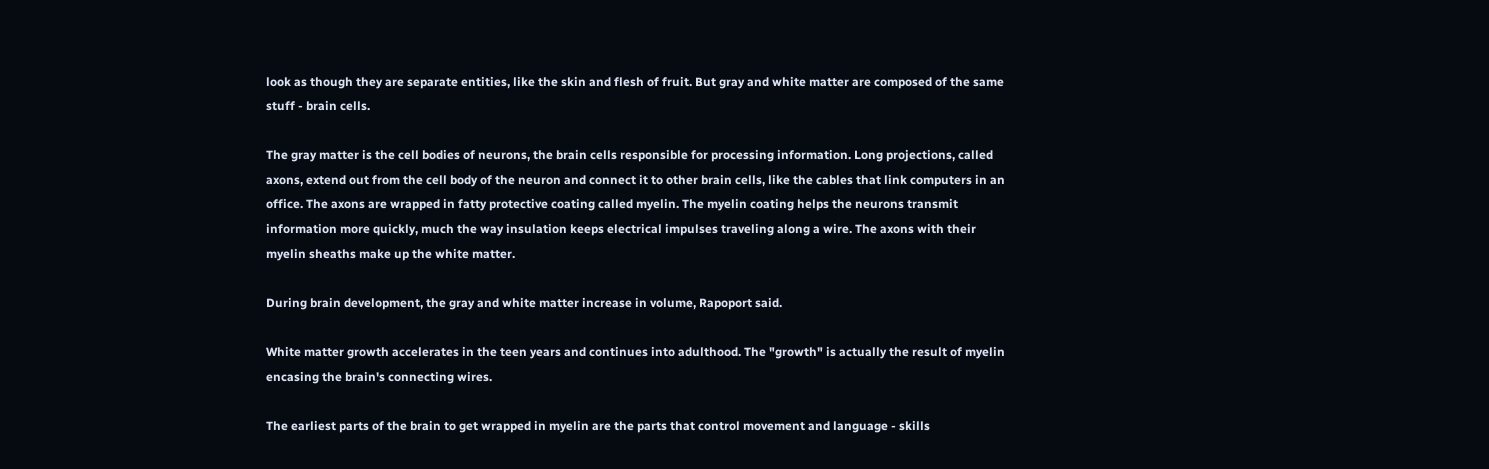look as though they are separate entities, like the skin and flesh of fruit. But gray and white matter are composed of the same stuff - brain cells.

The gray matter is the cell bodies of neurons, the brain cells responsible for processing information. Long projections, called axons, extend out from the cell body of the neuron and connect it to other brain cells, like the cables that link computers in an office. The axons are wrapped in fatty protective coating called myelin. The myelin coating helps the neurons transmit information more quickly, much the way insulation keeps electrical impulses traveling along a wire. The axons with their myelin sheaths make up the white matter.

During brain development, the gray and white matter increase in volume, Rapoport said.

White matter growth accelerates in the teen years and continues into adulthood. The "growth" is actually the result of myelin encasing the brain's connecting wires.

The earliest parts of the brain to get wrapped in myelin are the parts that control movement and language - skills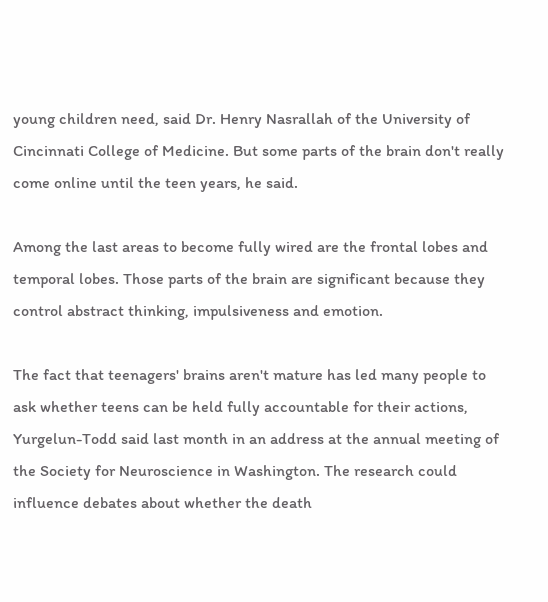young children need, said Dr. Henry Nasrallah of the University of Cincinnati College of Medicine. But some parts of the brain don't really come online until the teen years, he said.

Among the last areas to become fully wired are the frontal lobes and temporal lobes. Those parts of the brain are significant because they control abstract thinking, impulsiveness and emotion.

The fact that teenagers' brains aren't mature has led many people to ask whether teens can be held fully accountable for their actions, Yurgelun-Todd said last month in an address at the annual meeting of the Society for Neuroscience in Washington. The research could influence debates about whether the death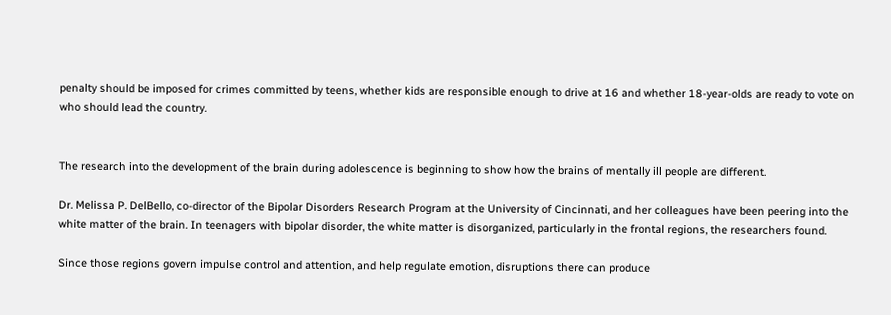penalty should be imposed for crimes committed by teens, whether kids are responsible enough to drive at 16 and whether 18-year-olds are ready to vote on who should lead the country.


The research into the development of the brain during adolescence is beginning to show how the brains of mentally ill people are different.

Dr. Melissa P. DelBello, co-director of the Bipolar Disorders Research Program at the University of Cincinnati, and her colleagues have been peering into the white matter of the brain. In teenagers with bipolar disorder, the white matter is disorganized, particularly in the frontal regions, the researchers found.

Since those regions govern impulse control and attention, and help regulate emotion, disruptions there can produce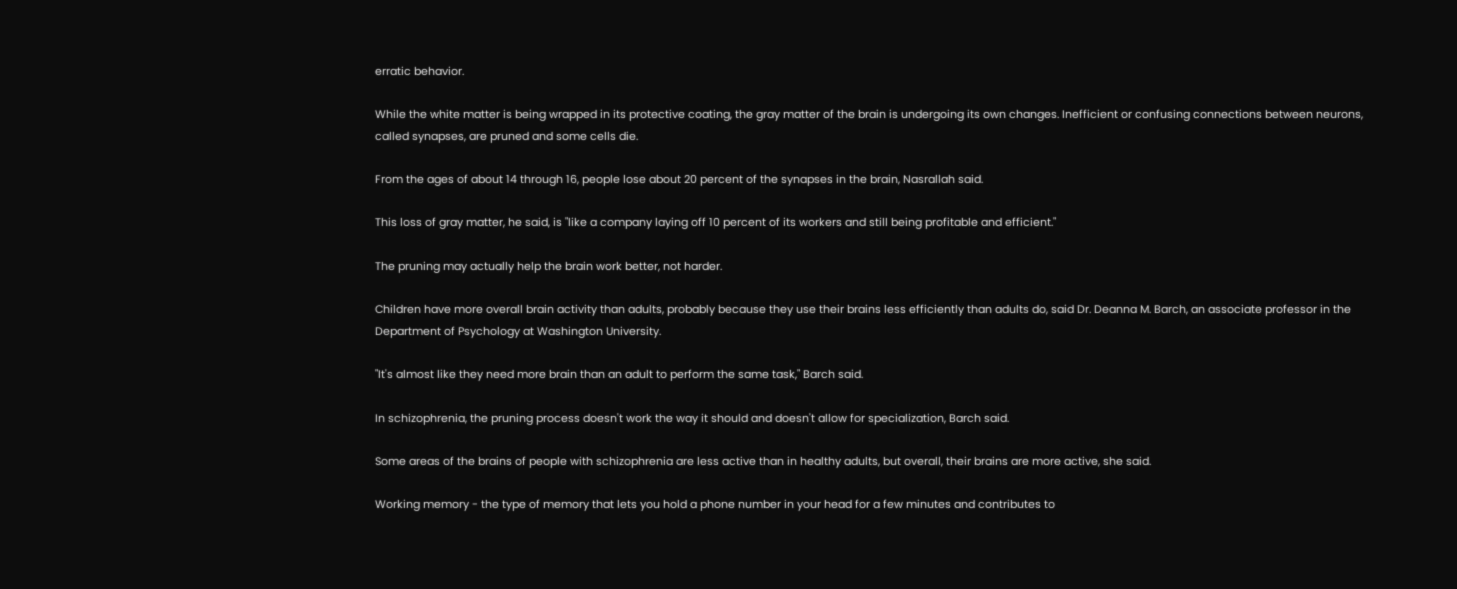erratic behavior.

While the white matter is being wrapped in its protective coating, the gray matter of the brain is undergoing its own changes. Inefficient or confusing connections between neurons, called synapses, are pruned and some cells die.

From the ages of about 14 through 16, people lose about 20 percent of the synapses in the brain, Nasrallah said.

This loss of gray matter, he said, is "like a company laying off 10 percent of its workers and still being profitable and efficient."

The pruning may actually help the brain work better, not harder.

Children have more overall brain activity than adults, probably because they use their brains less efficiently than adults do, said Dr. Deanna M. Barch, an associate professor in the Department of Psychology at Washington University.

"It's almost like they need more brain than an adult to perform the same task," Barch said.

In schizophrenia, the pruning process doesn't work the way it should and doesn't allow for specialization, Barch said.

Some areas of the brains of people with schizophrenia are less active than in healthy adults, but overall, their brains are more active, she said.

Working memory - the type of memory that lets you hold a phone number in your head for a few minutes and contributes to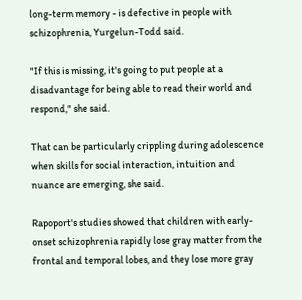long-term memory - is defective in people with schizophrenia, Yurgelun-Todd said.

"If this is missing, it's going to put people at a disadvantage for being able to read their world and respond," she said.

That can be particularly crippling during adolescence when skills for social interaction, intuition and nuance are emerging, she said.

Rapoport's studies showed that children with early-onset schizophrenia rapidly lose gray matter from the frontal and temporal lobes, and they lose more gray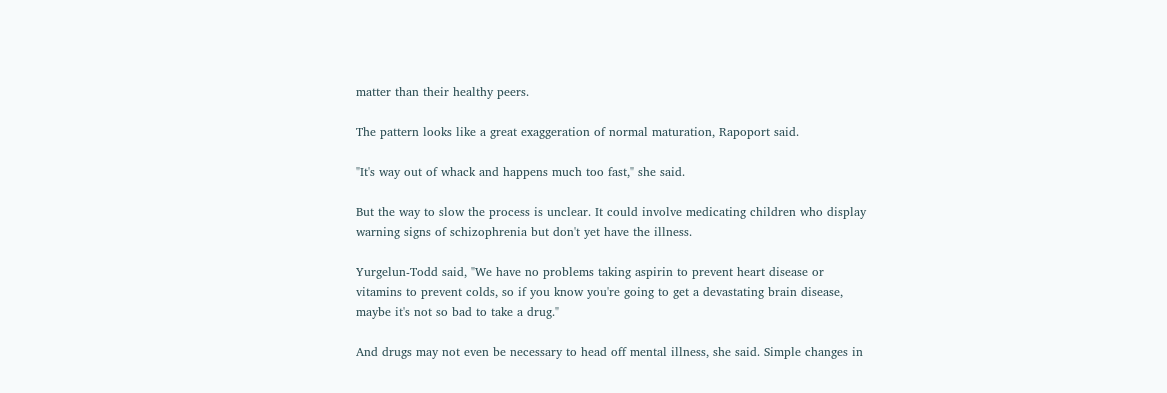matter than their healthy peers.

The pattern looks like a great exaggeration of normal maturation, Rapoport said.

"It's way out of whack and happens much too fast," she said.

But the way to slow the process is unclear. It could involve medicating children who display warning signs of schizophrenia but don't yet have the illness.

Yurgelun-Todd said, "We have no problems taking aspirin to prevent heart disease or vitamins to prevent colds, so if you know you're going to get a devastating brain disease, maybe it's not so bad to take a drug."

And drugs may not even be necessary to head off mental illness, she said. Simple changes in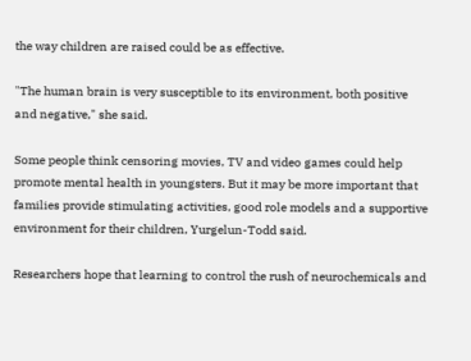the way children are raised could be as effective.

"The human brain is very susceptible to its environment, both positive and negative," she said.

Some people think censoring movies, TV and video games could help promote mental health in youngsters. But it may be more important that families provide stimulating activities, good role models and a supportive environment for their children, Yurgelun-Todd said.

Researchers hope that learning to control the rush of neurochemicals and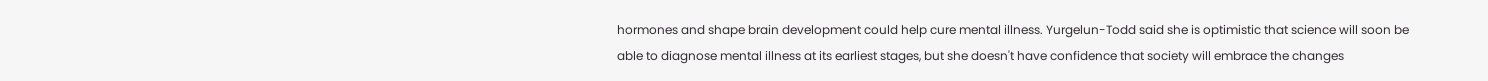hormones and shape brain development could help cure mental illness. Yurgelun-Todd said she is optimistic that science will soon be able to diagnose mental illness at its earliest stages, but she doesn't have confidence that society will embrace the changes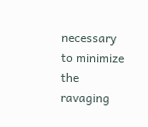necessary to minimize the ravaging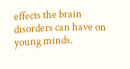effects the brain disorders can have on young minds.